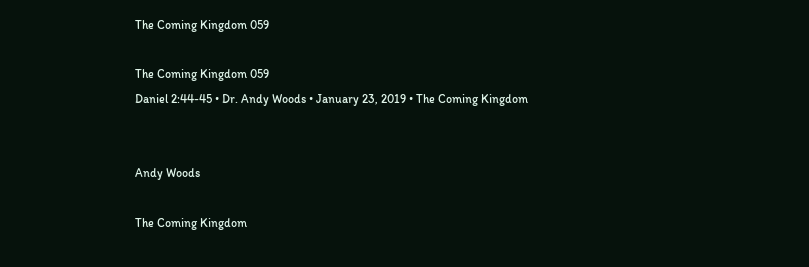The Coming Kingdom 059

The Coming Kingdom 059
Daniel 2:44-45 • Dr. Andy Woods • January 23, 2019 • The Coming Kingdom


Andy Woods

The Coming Kingdom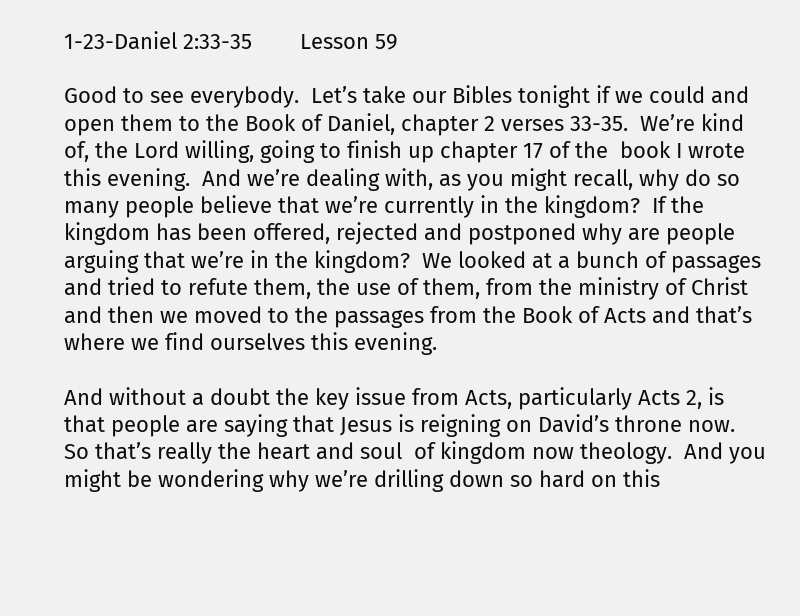1-23-Daniel 2:33-35        Lesson 59

Good to see everybody.  Let’s take our Bibles tonight if we could and open them to the Book of Daniel, chapter 2 verses 33-35.  We’re kind of, the Lord willing, going to finish up chapter 17 of the  book I wrote this evening.  And we’re dealing with, as you might recall, why do so many people believe that we’re currently in the kingdom?  If the kingdom has been offered, rejected and postponed why are people arguing that we’re in the kingdom?  We looked at a bunch of passages and tried to refute them, the use of them, from the ministry of Christ and then we moved to the passages from the Book of Acts and that’s where we find ourselves this evening.

And without a doubt the key issue from Acts, particularly Acts 2, is that people are saying that Jesus is reigning on David’s throne now.  So that’s really the heart and soul  of kingdom now theology.  And you might be wondering why we’re drilling down so hard on this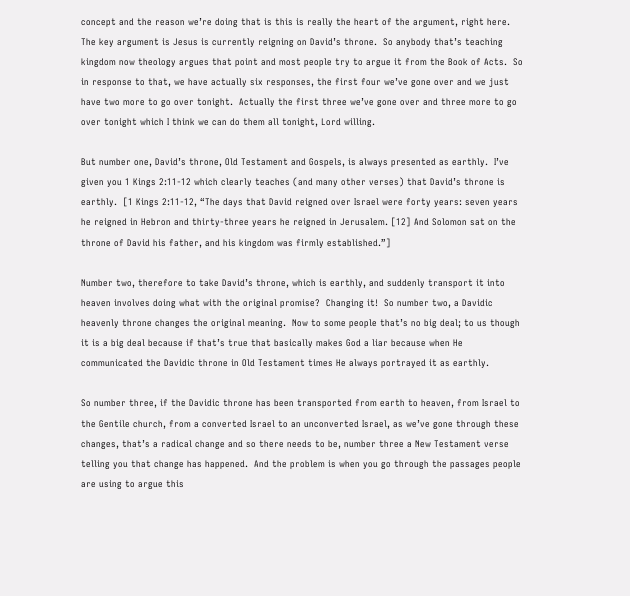concept and the reason we’re doing that is this is really the heart of the argument, right here.  The key argument is Jesus is currently reigning on David’s throne.  So anybody that’s teaching kingdom now theology argues that point and most people try to argue it from the Book of Acts.  So in response to that, we have actually six responses, the first four we’ve gone over and we just have two more to go over tonight.  Actually the first three we’ve gone over and three more to go over tonight which I think we can do them all tonight, Lord willing.

But number one, David’s throne, Old Testament and Gospels, is always presented as earthly.  I’ve given you 1 Kings 2:11-12 which clearly teaches (and many other verses) that David’s throne is earthly.  [1 Kings 2:11-12, “The days that David reigned over Israel were forty years: seven years he reigned in Hebron and thirty-three years he reigned in Jerusalem. [12] And Solomon sat on the throne of David his father, and his kingdom was firmly established.”]

Number two, therefore to take David’s throne, which is earthly, and suddenly transport it into heaven involves doing what with the original promise?  Changing it!  So number two, a Davidic heavenly throne changes the original meaning.  Now to some people that’s no big deal; to us though it is a big deal because if that’s true that basically makes God a liar because when He communicated the Davidic throne in Old Testament times He always portrayed it as earthly.

So number three, if the Davidic throne has been transported from earth to heaven, from Israel to   the Gentile church, from a converted Israel to an unconverted Israel, as we’ve gone through these changes, that’s a radical change and so there needs to be, number three a New Testament verse telling you that change has happened.  And the problem is when you go through the passages people are using to argue this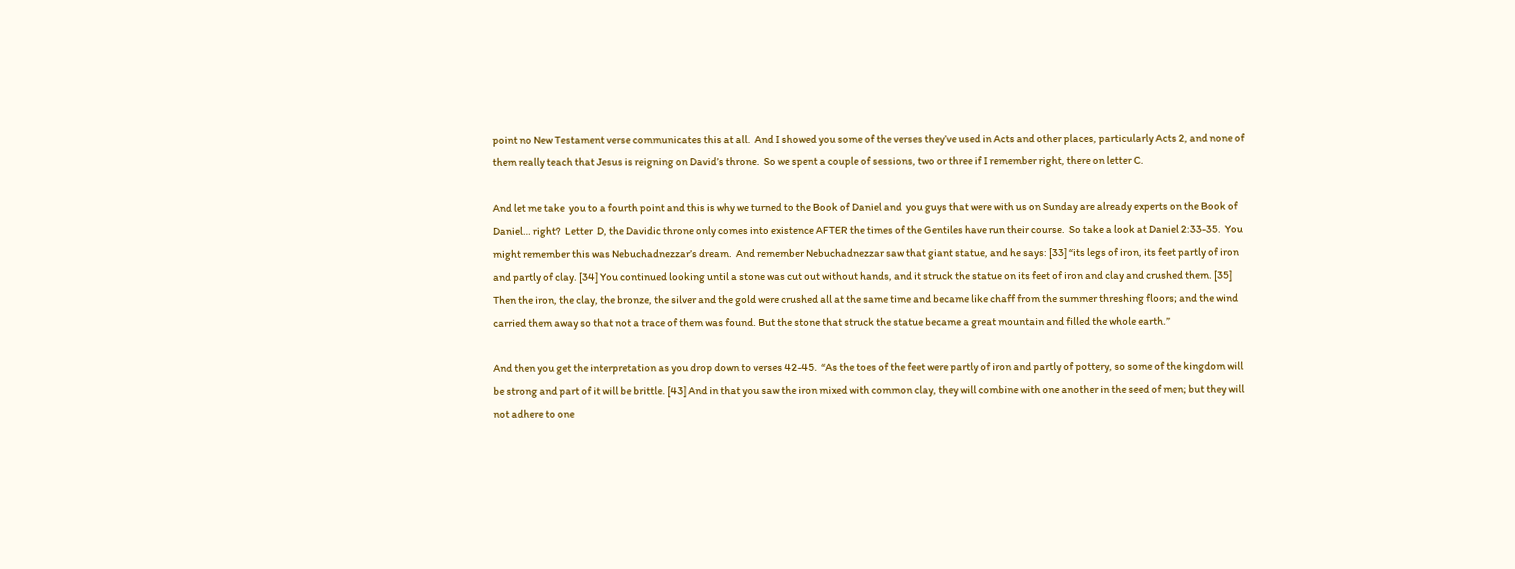point no New Testament verse communicates this at all.  And I showed you some of the verses they’ve used in Acts and other places, particularly Acts 2, and none of them really teach that Jesus is reigning on David’s throne.  So we spent a couple of sessions, two or three if I remember right, there on letter C.

And let me take  you to a fourth point and this is why we turned to the Book of Daniel and  you guys that were with us on Sunday are already experts on the Book of Daniel… right?  Letter  D, the Davidic throne only comes into existence AFTER the times of the Gentiles have run their course.  So take a look at Daniel 2:33-35.  You might remember this was Nebuchadnezzar’s dream.  And remember Nebuchadnezzar saw that giant statue, and he says: [33] “its legs of iron, its feet partly of iron and partly of clay. [34] You continued looking until a stone was cut out without hands, and it struck the statue on its feet of iron and clay and crushed them. [35] Then the iron, the clay, the bronze, the silver and the gold were crushed all at the same time and became like chaff from the summer threshing floors; and the wind carried them away so that not a trace of them was found. But the stone that struck the statue became a great mountain and filled the whole earth.”

And then you get the interpretation as you drop down to verses 42-45.  “As the toes of the feet were partly of iron and partly of pottery, so some of the kingdom will be strong and part of it will be brittle. [43] And in that you saw the iron mixed with common clay, they will combine with one another in the seed of men; but they will not adhere to one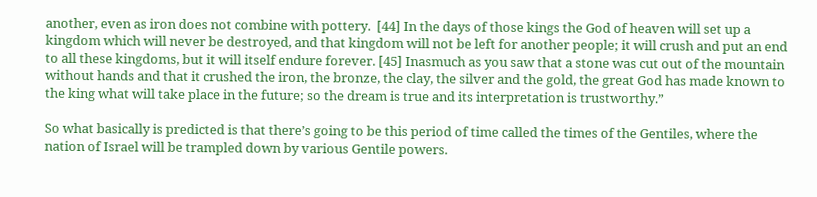another, even as iron does not combine with pottery.  [44] In the days of those kings the God of heaven will set up a kingdom which will never be destroyed, and that kingdom will not be left for another people; it will crush and put an end to all these kingdoms, but it will itself endure forever. [45] Inasmuch as you saw that a stone was cut out of the mountain without hands and that it crushed the iron, the bronze, the clay, the silver and the gold, the great God has made known to the king what will take place in the future; so the dream is true and its interpretation is trustworthy.”

So what basically is predicted is that there’s going to be this period of time called the times of the Gentiles, where the nation of Israel will be trampled down by various Gentile powers.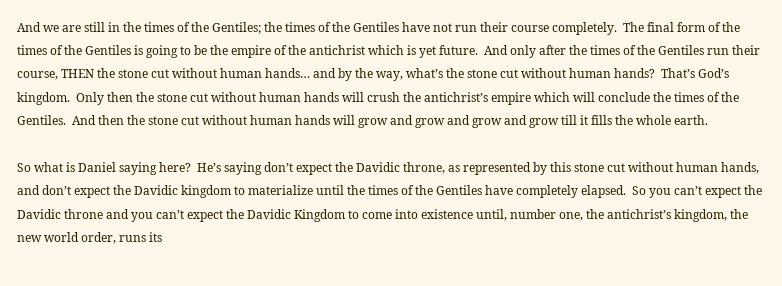And we are still in the times of the Gentiles; the times of the Gentiles have not run their course completely.  The final form of the times of the Gentiles is going to be the empire of the antichrist which is yet future.  And only after the times of the Gentiles run their course, THEN the stone cut without human hands… and by the way, what’s the stone cut without human hands?  That’s God’s kingdom.  Only then the stone cut without human hands will crush the antichrist’s empire which will conclude the times of the Gentiles.  And then the stone cut without human hands will grow and grow and grow and grow till it fills the whole earth.

So what is Daniel saying here?  He’s saying don’t expect the Davidic throne, as represented by this stone cut without human hands, and don’t expect the Davidic kingdom to materialize until the times of the Gentiles have completely elapsed.  So you can’t expect the Davidic throne and you can’t expect the Davidic Kingdom to come into existence until, number one, the antichrist’s kingdom, the new world order, runs its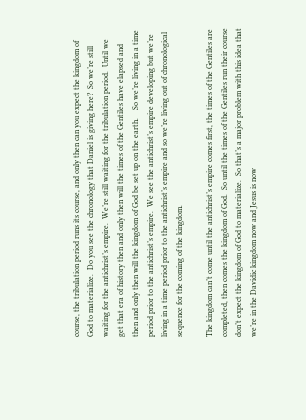course, the tribulation period runs its course, and only then can you expect the kingdom of God to materialize.  Do you see the chronology that Daniel is giving here?  So we’re still waiting for the antichrist’s empire.  We’re still waiting for the tribulation period.  Until we get that era of history then and only then will the times of the Gentiles have elapsed and then and only then will the kingdom of God be set up on the earth.    So we’re living in a time period prior to the antichrist’s empire.  We see the antichrist’s empire developing but we’re living in a time period prior to the antichrist’s empire and so we’re living out of chronological sequence for the coming of the kingdom.

The kingdom can’t come until the antichrist’s empire comes first, the times of the Gentiles are completed, then comes the kingdom of God.  So until the times of the Gentiles run their course don’t expect the kingdom of God to materialize.  So that’s a major problem with this idea that we’re in the Davidic kingdom now and Jesus is now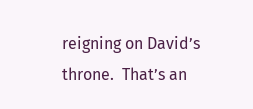reigning on David’s throne.  That’s an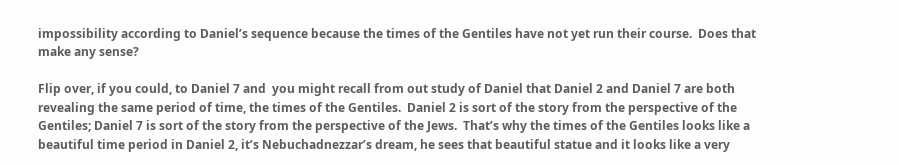impossibility according to Daniel’s sequence because the times of the Gentiles have not yet run their course.  Does that make any sense?

Flip over, if you could, to Daniel 7 and  you might recall from out study of Daniel that Daniel 2 and Daniel 7 are both revealing the same period of time, the times of the Gentiles.  Daniel 2 is sort of the story from the perspective of the Gentiles; Daniel 7 is sort of the story from the perspective of the Jews.  That’s why the times of the Gentiles looks like a beautiful time period in Daniel 2, it’s Nebuchadnezzar’s dream, he sees that beautiful statue and it looks like a very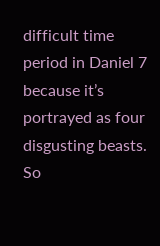difficult time period in Daniel 7 because it’s portrayed as four disgusting beasts.  So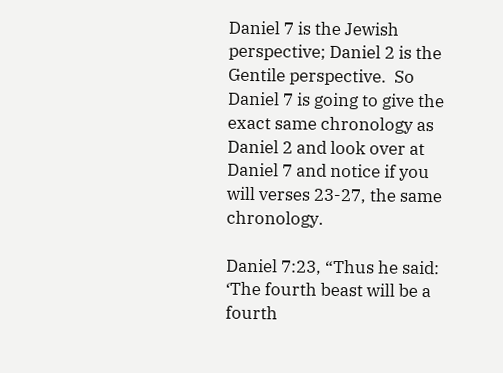Daniel 7 is the Jewish perspective; Daniel 2 is the Gentile perspective.  So Daniel 7 is going to give the exact same chronology as Daniel 2 and look over at Daniel 7 and notice if you will verses 23-27, the same chronology.

Daniel 7:23, “Thus he said: ‘The fourth beast will be a fourth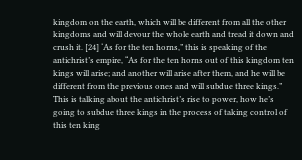kingdom on the earth, which will be different from all the other kingdoms and will devour the whole earth and tread it down and crush it. [24] ‘As for the ten horns,” this is speaking of the antichrist’s empire, “As for the ten horns out of this kingdom ten kings will arise; and another will arise after them, and he will be different from the previous ones and will subdue three kings.”  This is talking about the antichrist’s rise to power, how he’s going to subdue three kings in the process of taking control of this ten king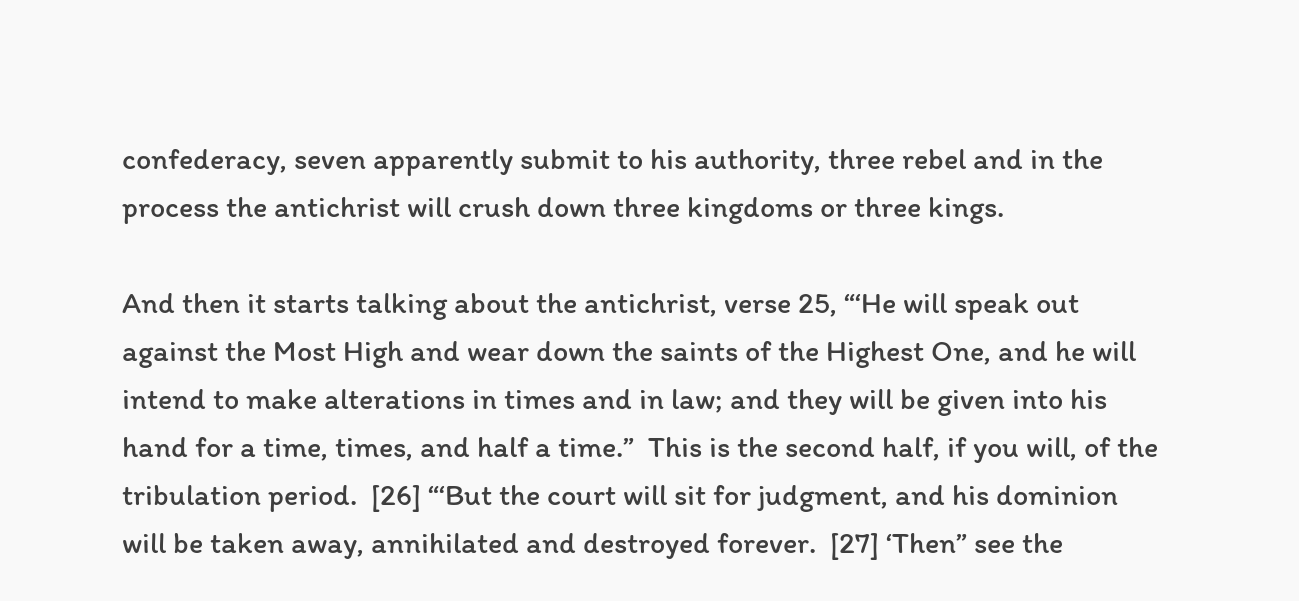confederacy, seven apparently submit to his authority, three rebel and in the process the antichrist will crush down three kingdoms or three kings.

And then it starts talking about the antichrist, verse 25, “‘He will speak out against the Most High and wear down the saints of the Highest One, and he will intend to make alterations in times and in law; and they will be given into his hand for a time, times, and half a time.”  This is the second half, if you will, of the tribulation period.  [26] “‘But the court will sit for judgment, and his dominion will be taken away, annihilated and destroyed forever.  [27] ‘Then” see the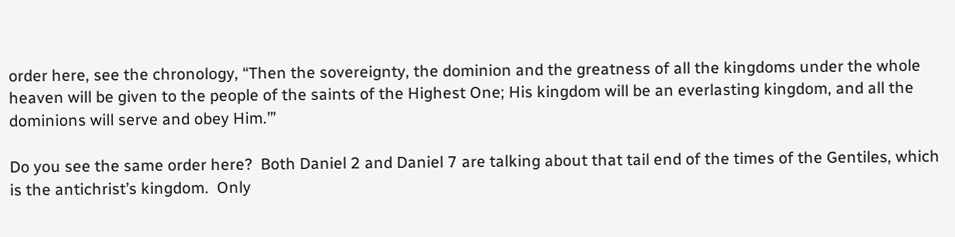order here, see the chronology, “Then the sovereignty, the dominion and the greatness of all the kingdoms under the whole heaven will be given to the people of the saints of the Highest One; His kingdom will be an everlasting kingdom, and all the dominions will serve and obey Him.’”

Do you see the same order here?  Both Daniel 2 and Daniel 7 are talking about that tail end of the times of the Gentiles, which is the antichrist’s kingdom.  Only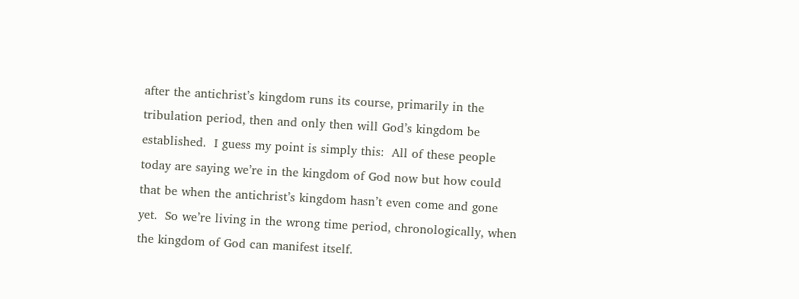after the antichrist’s kingdom runs its course, primarily in the tribulation period, then and only then will God’s kingdom be established.  I guess my point is simply this:  All of these people today are saying we’re in the kingdom of God now but how could that be when the antichrist’s kingdom hasn’t even come and gone  yet.  So we’re living in the wrong time period, chronologically, when the kingdom of God can manifest itself.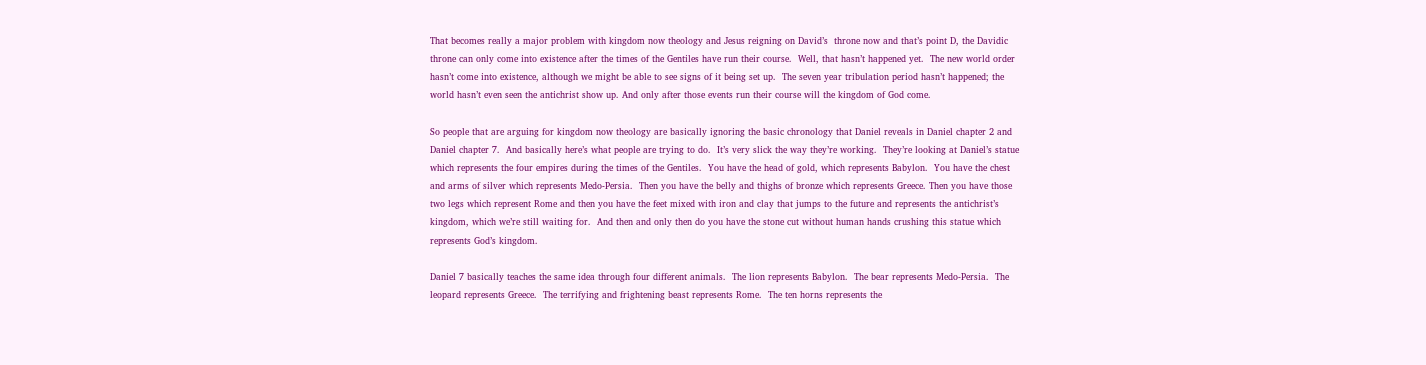That becomes really a major problem with kingdom now theology and Jesus reigning on David’s  throne now and that’s point D, the Davidic throne can only come into existence after the times of the Gentiles have run their course.  Well, that hasn’t happened yet.  The new world order hasn’t come into existence, although we might be able to see signs of it being set up.  The seven year tribulation period hasn’t happened; the world hasn’t even seen the antichrist show up. And only after those events run their course will the kingdom of God come.

So people that are arguing for kingdom now theology are basically ignoring the basic chronology that Daniel reveals in Daniel chapter 2 and Daniel chapter 7.  And basically here’s what people are trying to do.  It’s very slick the way they’re working.  They’re looking at Daniel’s statue which represents the four empires during the times of the Gentiles.  You have the head of gold, which represents Babylon.  You have the chest and arms of silver which represents Medo-Persia.  Then you have the belly and thighs of bronze which represents Greece. Then you have those two legs which represent Rome and then you have the feet mixed with iron and clay that jumps to the future and represents the antichrist’s kingdom, which we’re still waiting for.  And then and only then do you have the stone cut without human hands crushing this statue which represents God’s kingdom.

Daniel 7 basically teaches the same idea through four different animals.  The lion represents Babylon.  The bear represents Medo-Persia.  The leopard represents Greece.  The terrifying and frightening beast represents Rome.  The ten horns represents the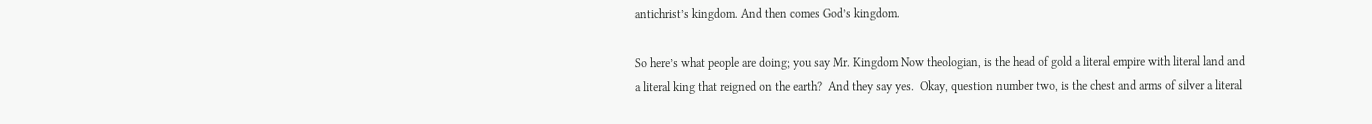antichrist’s kingdom. And then comes God’s kingdom.

So here’s what people are doing; you say Mr. Kingdom Now theologian, is the head of gold a literal empire with literal land and a literal king that reigned on the earth?  And they say yes.  Okay, question number two, is the chest and arms of silver a literal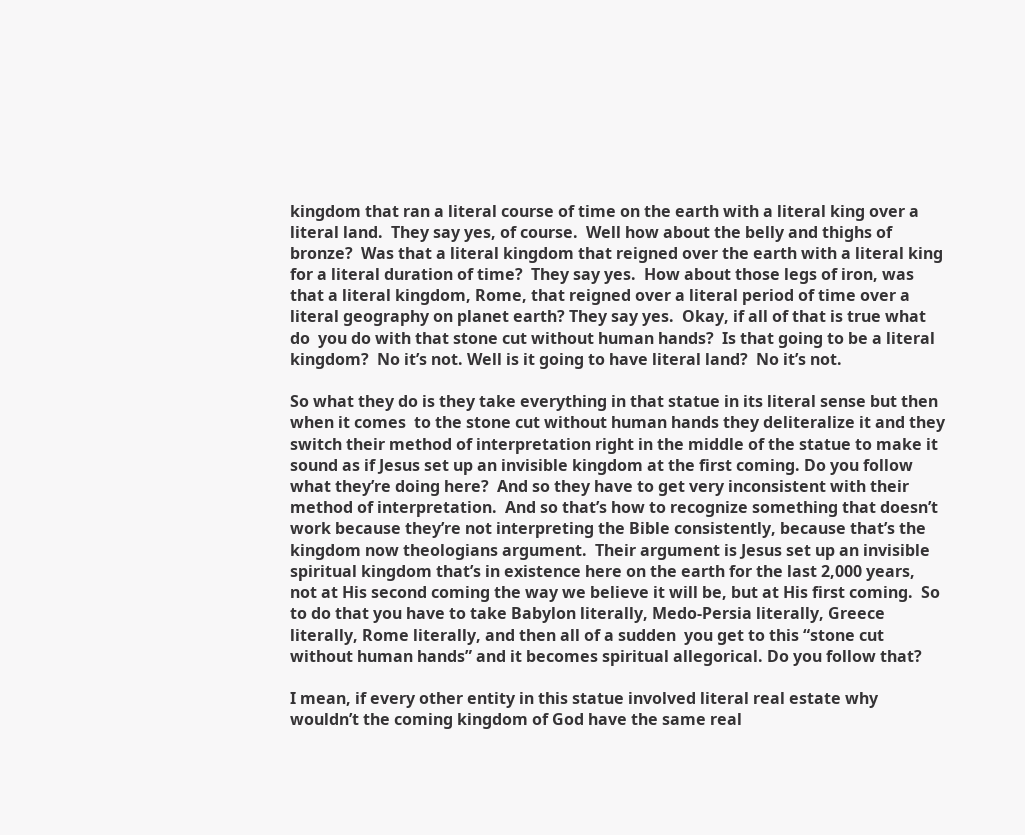kingdom that ran a literal course of time on the earth with a literal king over a literal land.  They say yes, of course.  Well how about the belly and thighs of bronze?  Was that a literal kingdom that reigned over the earth with a literal king for a literal duration of time?  They say yes.  How about those legs of iron, was that a literal kingdom, Rome, that reigned over a literal period of time over a literal geography on planet earth? They say yes.  Okay, if all of that is true what do  you do with that stone cut without human hands?  Is that going to be a literal kingdom?  No it’s not. Well is it going to have literal land?  No it’s not.

So what they do is they take everything in that statue in its literal sense but then when it comes  to the stone cut without human hands they deliteralize it and they switch their method of interpretation right in the middle of the statue to make it sound as if Jesus set up an invisible kingdom at the first coming. Do you follow what they’re doing here?  And so they have to get very inconsistent with their method of interpretation.  And so that’s how to recognize something that doesn’t work because they’re not interpreting the Bible consistently, because that’s the kingdom now theologians argument.  Their argument is Jesus set up an invisible spiritual kingdom that’s in existence here on the earth for the last 2,000 years,  not at His second coming the way we believe it will be, but at His first coming.  So to do that you have to take Babylon literally, Medo-Persia literally, Greece literally, Rome literally, and then all of a sudden  you get to this “stone cut without human hands” and it becomes spiritual allegorical. Do you follow that?

I mean, if every other entity in this statue involved literal real estate why wouldn’t the coming kingdom of God have the same real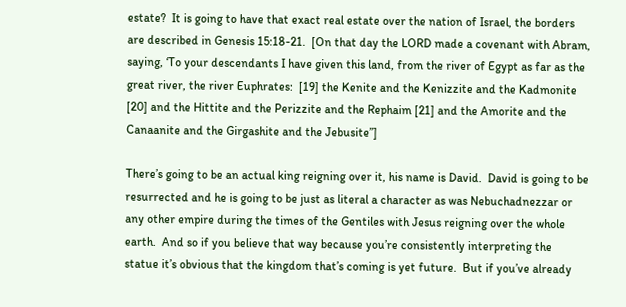estate?  It is going to have that exact real estate over the nation of Israel, the borders are described in Genesis 15:18-21.  [On that day the LORD made a covenant with Abram, saying, ‘To your descendants I have given this land, from the river of Egypt as far as the great river, the river Euphrates:  [19] the Kenite and the Kenizzite and the Kadmonite [20] and the Hittite and the Perizzite and the Rephaim [21] and the Amorite and the Canaanite and the Girgashite and the Jebusite”]

There’s going to be an actual king reigning over it, his name is David.  David is going to be resurrected and he is going to be just as literal a character as was Nebuchadnezzar or any other empire during the times of the Gentiles with Jesus reigning over the whole earth.  And so if you believe that way because you’re consistently interpreting the statue it’s obvious that the kingdom that’s coming is yet future.  But if you’ve already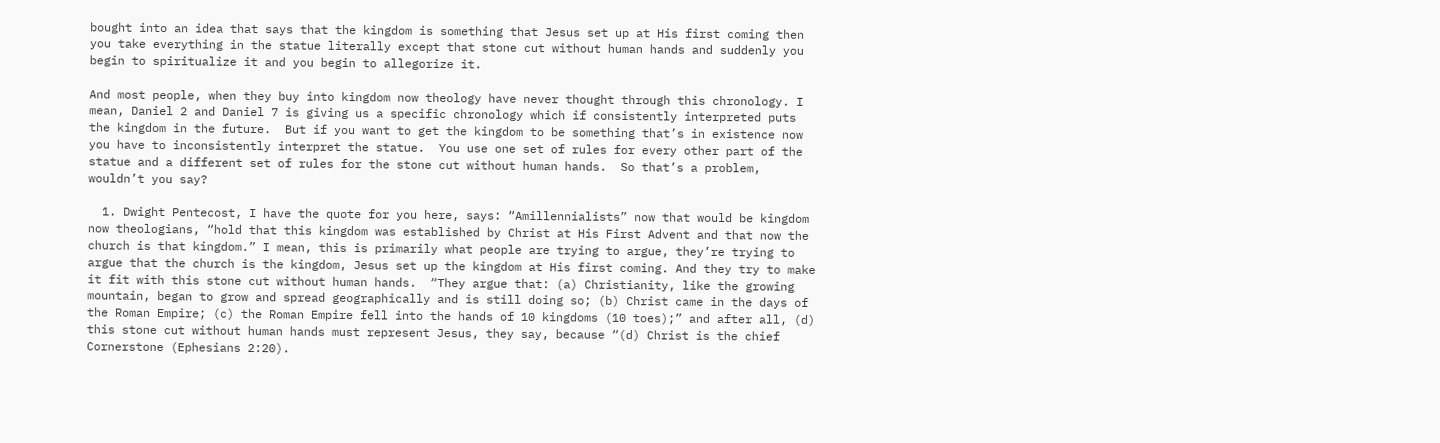bought into an idea that says that the kingdom is something that Jesus set up at His first coming then you take everything in the statue literally except that stone cut without human hands and suddenly you begin to spiritualize it and you begin to allegorize it.

And most people, when they buy into kingdom now theology have never thought through this chronology. I mean, Daniel 2 and Daniel 7 is giving us a specific chronology which if consistently interpreted puts the kingdom in the future.  But if you want to get the kingdom to be something that’s in existence now you have to inconsistently interpret the statue.  You use one set of rules for every other part of the statue and a different set of rules for the stone cut without human hands.  So that’s a problem, wouldn’t you say?

  1. Dwight Pentecost, I have the quote for you here, says: “Amillennialists” now that would be kingdom now theologians, “hold that this kingdom was established by Christ at His First Advent and that now the church is that kingdom.” I mean, this is primarily what people are trying to argue, they’re trying to argue that the church is the kingdom, Jesus set up the kingdom at His first coming. And they try to make it fit with this stone cut without human hands.  “They argue that: (a) Christianity, like the growing mountain, began to grow and spread geographically and is still doing so; (b) Christ came in the days of the Roman Empire; (c) the Roman Empire fell into the hands of 10 kingdoms (10 toes);” and after all, (d) this stone cut without human hands must represent Jesus, they say, because “(d) Christ is the chief Cornerstone (Ephesians 2:20).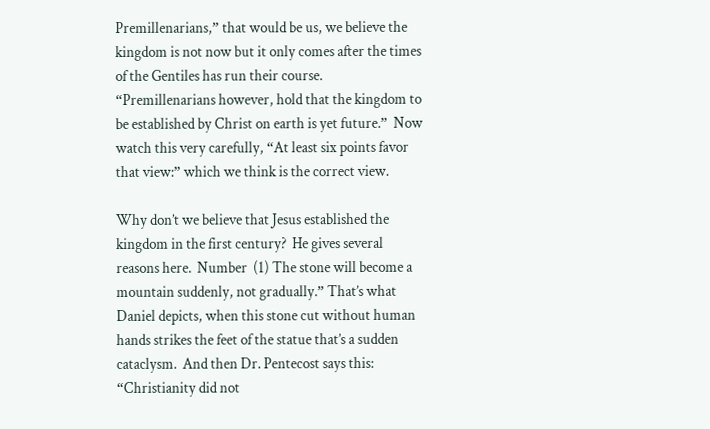Premillenarians,” that would be us, we believe the kingdom is not now but it only comes after the times of the Gentiles has run their course.  “Premillenarians however, hold that the kingdom to be established by Christ on earth is yet future.”  Now watch this very carefully, “At least six points favor that view:” which we think is the correct view.

Why don’t we believe that Jesus established the kingdom in the first century?  He gives several reasons here.  Number  (1) The stone will become a mountain suddenly, not gradually.” That’s what Daniel depicts, when this stone cut without human hands strikes the feet of the statue that’s a sudden cataclysm.  And then Dr. Pentecost says this: “Christianity did not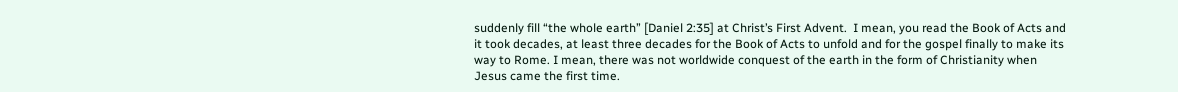suddenly fill “the whole earth” [Daniel 2:35] at Christ’s First Advent.  I mean, you read the Book of Acts and it took decades, at least three decades for the Book of Acts to unfold and for the gospel finally to make its way to Rome. I mean, there was not worldwide conquest of the earth in the form of Christianity when Jesus came the first time.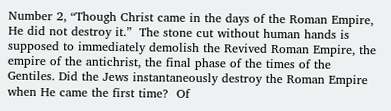Number 2, “Though Christ came in the days of the Roman Empire, He did not destroy it.”  The stone cut without human hands is supposed to immediately demolish the Revived Roman Empire, the empire of the antichrist, the final phase of the times of the Gentiles. Did the Jews instantaneously destroy the Roman Empire when He came the first time?  Of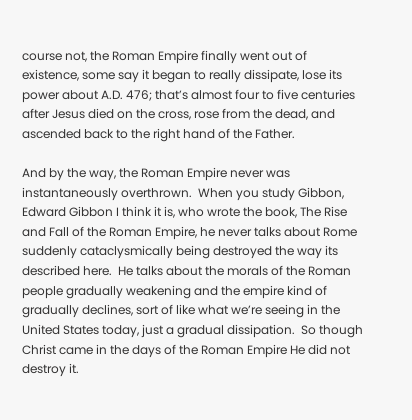course not, the Roman Empire finally went out of existence, some say it began to really dissipate, lose its power about A.D. 476; that’s almost four to five centuries after Jesus died on the cross, rose from the dead, and ascended back to the right hand of the Father.

And by the way, the Roman Empire never was instantaneously overthrown.  When you study Gibbon, Edward Gibbon I think it is, who wrote the book, The Rise and Fall of the Roman Empire, he never talks about Rome suddenly cataclysmically being destroyed the way its described here.  He talks about the morals of the Roman people gradually weakening and the empire kind of gradually declines, sort of like what we’re seeing in the United States today, just a gradual dissipation.  So though Christ came in the days of the Roman Empire He did not destroy it.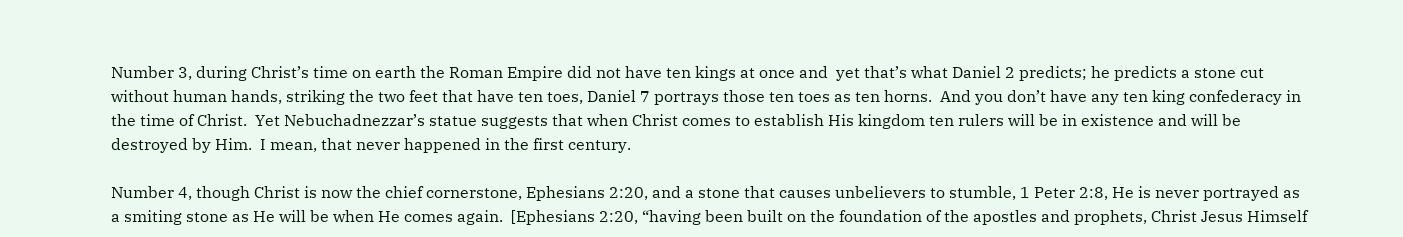Number 3, during Christ’s time on earth the Roman Empire did not have ten kings at once and  yet that’s what Daniel 2 predicts; he predicts a stone cut without human hands, striking the two feet that have ten toes, Daniel 7 portrays those ten toes as ten horns.  And you don’t have any ten king confederacy in the time of Christ.  Yet Nebuchadnezzar’s statue suggests that when Christ comes to establish His kingdom ten rulers will be in existence and will be destroyed by Him.  I mean, that never happened in the first century.

Number 4, though Christ is now the chief cornerstone, Ephesians 2:20, and a stone that causes unbelievers to stumble, 1 Peter 2:8, He is never portrayed as a smiting stone as He will be when He comes again.  [Ephesians 2:20, “having been built on the foundation of the apostles and prophets, Christ Jesus Himself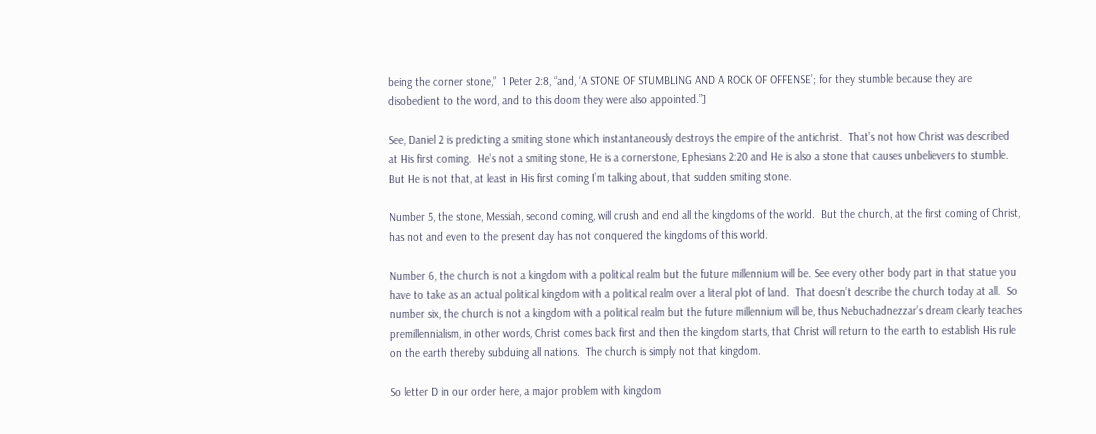being the corner stone,”  1 Peter 2:8, “and, ‘A STONE OF STUMBLING AND A ROCK OF OFFENSE’; for they stumble because they are disobedient to the word, and to this doom they were also appointed.”]

See, Daniel 2 is predicting a smiting stone which instantaneously destroys the empire of the antichrist.  That’s not how Christ was described at His first coming.  He’s not a smiting stone, He is a cornerstone, Ephesians 2:20 and He is also a stone that causes unbelievers to stumble.  But He is not that, at least in His first coming I’m talking about, that sudden smiting stone.

Number 5, the stone, Messiah, second coming, will crush and end all the kingdoms of the world.  But the church, at the first coming of Christ, has not and even to the present day has not conquered the kingdoms of this world.

Number 6, the church is not a kingdom with a political realm but the future millennium will be. See every other body part in that statue you have to take as an actual political kingdom with a political realm over a literal plot of land.  That doesn’t describe the church today at all.  So number six, the church is not a kingdom with a political realm but the future millennium will be, thus Nebuchadnezzar’s dream clearly teaches premillennialism, in other words, Christ comes back first and then the kingdom starts, that Christ will return to the earth to establish His rule on the earth thereby subduing all nations.  The church is simply not that kingdom.

So letter D in our order here, a major problem with kingdom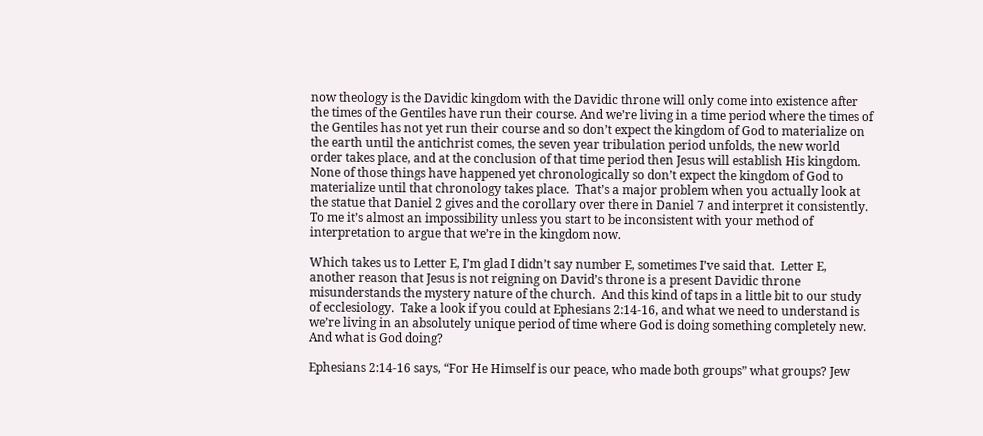now theology is the Davidic kingdom with the Davidic throne will only come into existence after the times of the Gentiles have run their course. And we’re living in a time period where the times of the Gentiles has not yet run their course and so don’t expect the kingdom of God to materialize on the earth until the antichrist comes, the seven year tribulation period unfolds, the new world order takes place, and at the conclusion of that time period then Jesus will establish His kingdom.  None of those things have happened yet chronologically so don’t expect the kingdom of God to materialize until that chronology takes place.  That’s a major problem when you actually look at the statue that Daniel 2 gives and the corollary over there in Daniel 7 and interpret it consistently.  To me it’s almost an impossibility unless you start to be inconsistent with your method of interpretation to argue that we’re in the kingdom now.

Which takes us to Letter E, I’m glad I didn’t say number E, sometimes I’ve said that.  Letter E, another reason that Jesus is not reigning on David’s throne is a present Davidic throne misunderstands the mystery nature of the church.  And this kind of taps in a little bit to our study of ecclesiology.  Take a look if you could at Ephesians 2:14-16, and what we need to understand is we’re living in an absolutely unique period of time where God is doing something completely new.  And what is God doing?

Ephesians 2:14-16 says, “For He Himself is our peace, who made both groups” what groups? Jew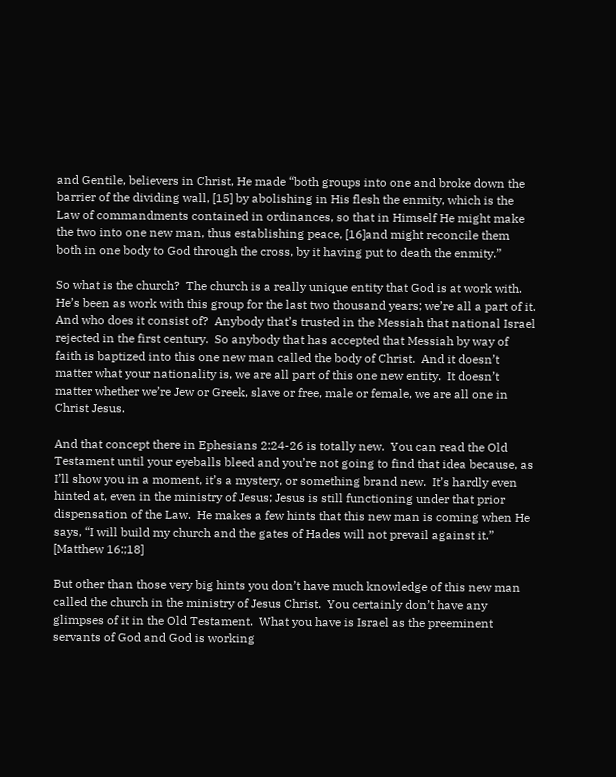and Gentile, believers in Christ, He made “both groups into one and broke down the barrier of the dividing wall, [15] by abolishing in His flesh the enmity, which is the Law of commandments contained in ordinances, so that in Himself He might make the two into one new man, thus establishing peace, [16]and might reconcile them both in one body to God through the cross, by it having put to death the enmity.”

So what is the church?  The church is a really unique entity that God is at work with.  He’s been as work with this group for the last two thousand years; we’re all a part of it.  And who does it consist of?  Anybody that’s trusted in the Messiah that national Israel rejected in the first century.  So anybody that has accepted that Messiah by way of faith is baptized into this one new man called the body of Christ.  And it doesn’t matter what your nationality is, we are all part of this one new entity.  It doesn’t matter whether we’re Jew or Greek, slave or free, male or female, we are all one in Christ Jesus.

And that concept there in Ephesians 2:24-26 is totally new.  You can read the Old Testament until your eyeballs bleed and you’re not going to find that idea because, as I’ll show you in a moment, it’s a mystery, or something brand new.  It’s hardly even hinted at, even in the ministry of Jesus; Jesus is still functioning under that prior dispensation of the Law.  He makes a few hints that this new man is coming when He says, “I will build my church and the gates of Hades will not prevail against it.”  [Matthew 16:;18]

But other than those very big hints you don’t have much knowledge of this new man called the church in the ministry of Jesus Christ.  You certainly don’t have any glimpses of it in the Old Testament.  What you have is Israel as the preeminent servants of God and God is working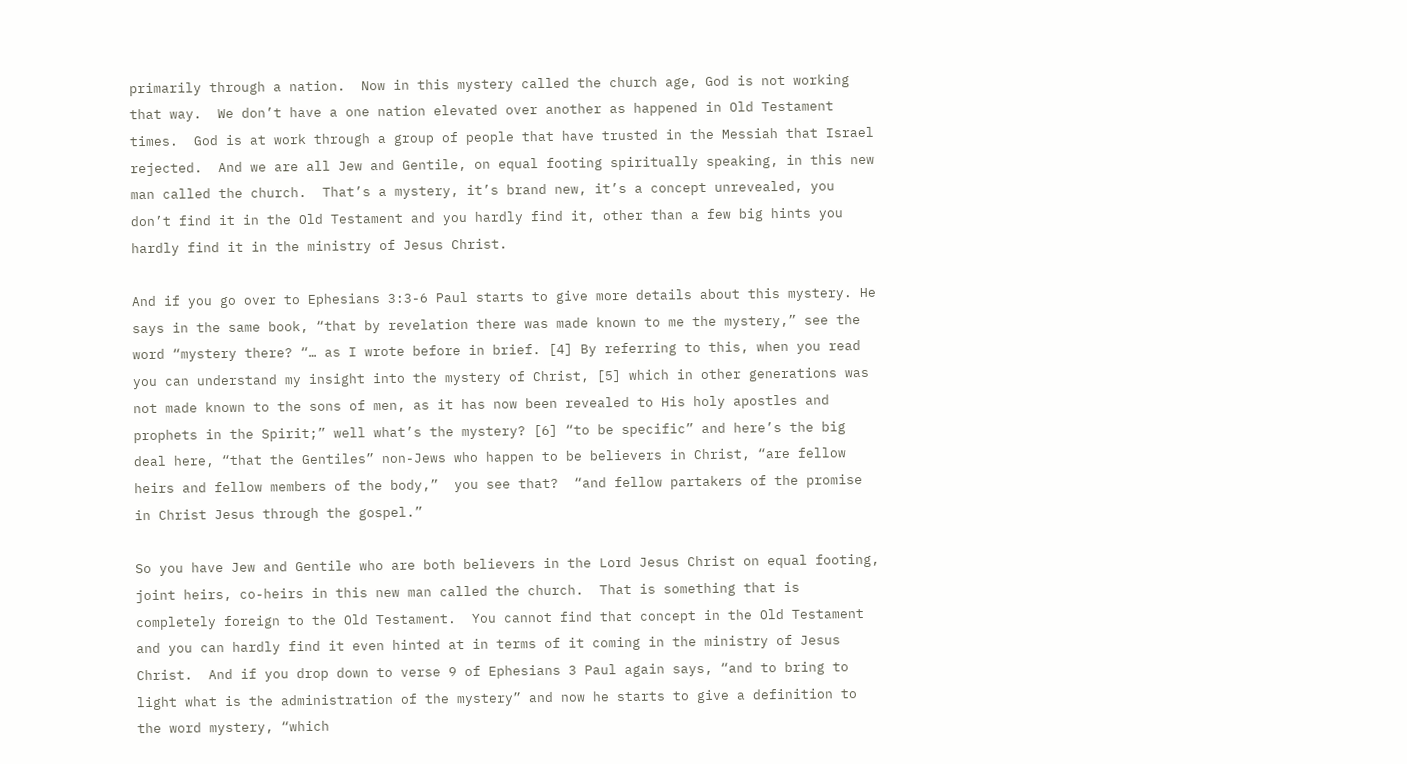primarily through a nation.  Now in this mystery called the church age, God is not working that way.  We don’t have a one nation elevated over another as happened in Old Testament times.  God is at work through a group of people that have trusted in the Messiah that Israel rejected.  And we are all Jew and Gentile, on equal footing spiritually speaking, in this new man called the church.  That’s a mystery, it’s brand new, it’s a concept unrevealed, you don’t find it in the Old Testament and you hardly find it, other than a few big hints you hardly find it in the ministry of Jesus Christ.

And if you go over to Ephesians 3:3-6 Paul starts to give more details about this mystery. He says in the same book, “that by revelation there was made known to me the mystery,” see the word “mystery there? “… as I wrote before in brief. [4] By referring to this, when you read you can understand my insight into the mystery of Christ, [5] which in other generations was not made known to the sons of men, as it has now been revealed to His holy apostles and prophets in the Spirit;” well what’s the mystery? [6] “to be specific” and here’s the big deal here, “that the Gentiles” non-Jews who happen to be believers in Christ, “are fellow heirs and fellow members of the body,”  you see that?  “and fellow partakers of the promise in Christ Jesus through the gospel.”

So you have Jew and Gentile who are both believers in the Lord Jesus Christ on equal footing, joint heirs, co-heirs in this new man called the church.  That is something that is completely foreign to the Old Testament.  You cannot find that concept in the Old Testament and you can hardly find it even hinted at in terms of it coming in the ministry of Jesus Christ.  And if you drop down to verse 9 of Ephesians 3 Paul again says, “and to bring to light what is the administration of the mystery” and now he starts to give a definition to the word mystery, “which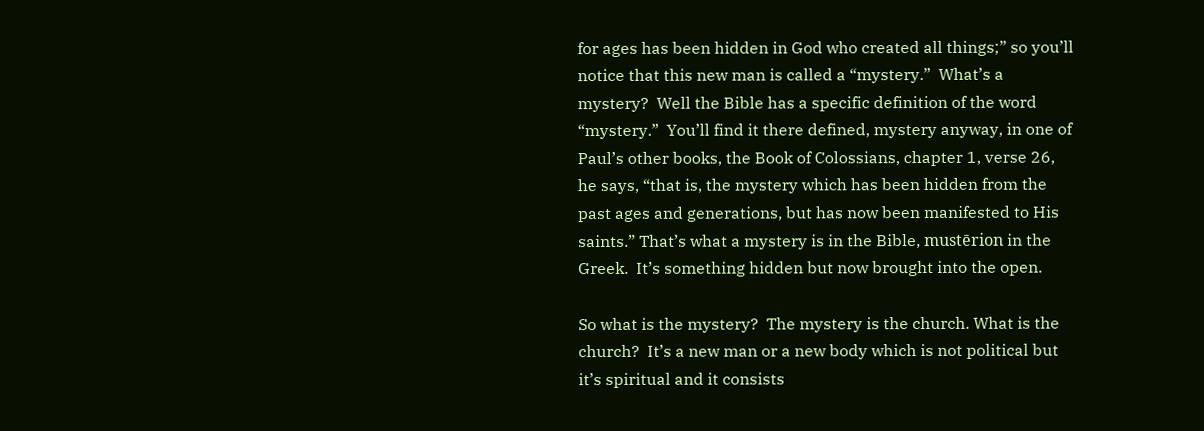for ages has been hidden in God who created all things;” so you’ll notice that this new man is called a “mystery.”  What’s a mystery?  Well the Bible has a specific definition of the word “mystery.”  You’ll find it there defined, mystery anyway, in one of Paul’s other books, the Book of Colossians, chapter 1, verse 26, he says, “that is, the mystery which has been hidden from the past ages and generations, but has now been manifested to His saints.” That’s what a mystery is in the Bible, mustērion in the Greek.  It’s something hidden but now brought into the open.

So what is the mystery?  The mystery is the church. What is the church?  It’s a new man or a new body which is not political but it’s spiritual and it consists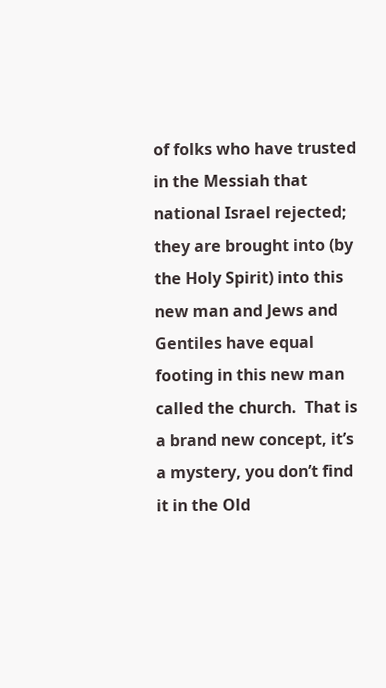of folks who have trusted in the Messiah that national Israel rejected; they are brought into (by the Holy Spirit) into this new man and Jews and Gentiles have equal footing in this new man called the church.  That is a brand new concept, it’s a mystery, you don’t find it in the Old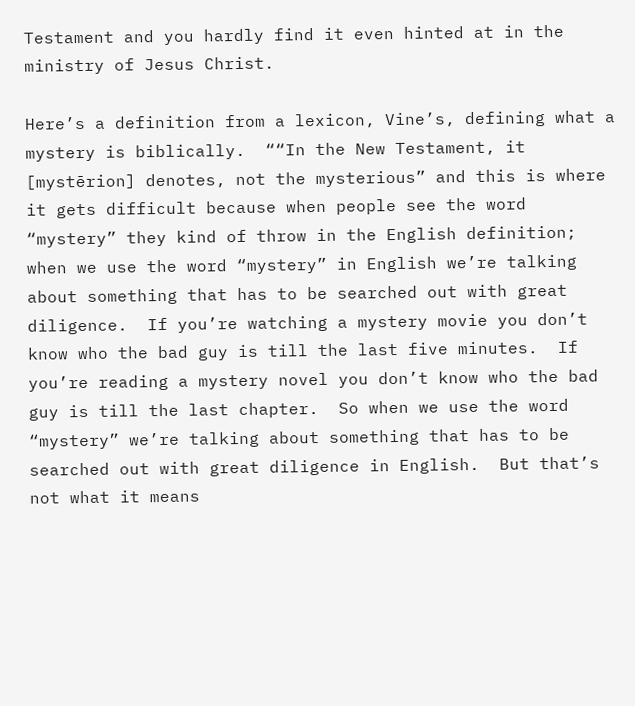Testament and you hardly find it even hinted at in the ministry of Jesus Christ.

Here’s a definition from a lexicon, Vine’s, defining what a mystery is biblically.  ““In the New Testament, it [mystērion] denotes, not the mysterious” and this is where it gets difficult because when people see the word “mystery” they kind of throw in the English definition; when we use the word “mystery” in English we’re talking about something that has to be searched out with great diligence.  If you’re watching a mystery movie you don’t know who the bad guy is till the last five minutes.  If you’re reading a mystery novel you don’t know who the bad guy is till the last chapter.  So when we use the word “mystery” we’re talking about something that has to be searched out with great diligence in English.  But that’s not what it means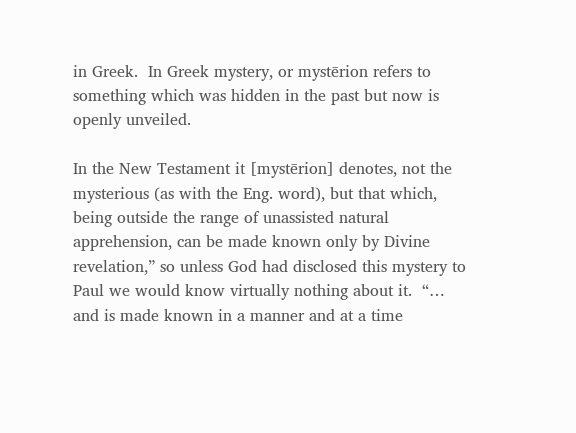in Greek.  In Greek mystery, or mystērion refers to something which was hidden in the past but now is openly unveiled.

In the New Testament it [mystērion] denotes, not the mysterious (as with the Eng. word), but that which, being outside the range of unassisted natural apprehension, can be made known only by Divine revelation,” so unless God had disclosed this mystery to Paul we would know virtually nothing about it.  “… and is made known in a manner and at a time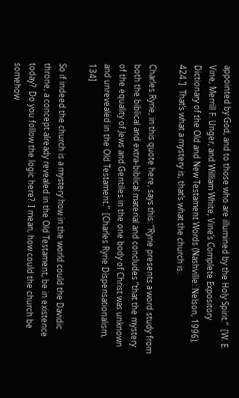appointed by God, and to those who are illumined by the Holy Spirit.”  [W. E. Vine, Merrill F. Unger, and William White, Vine’s Complete Expository Dictionary of the Old and New Testament Words (Nashville: Nelson, 1996), 424.’]  That’s what a mystery is, that’s what the church is.

Charles Ryrie, in this quote here, says this: “Ryrie presents a word study from both the biblical and extra-biblical material and concludes “that the mystery of the equality of Jews and Gentiles in the one body of Christ was unknown and unrevealed in the Old Testament.”  [Charles Ryrie Dispensationalism, 134]

So if indeed the church is a mystery how in the world could the Davidic throne, a concept already revealed in the Old Testament, be in existence today?  Do you follow the logic here?  I mean, how could the church be somehow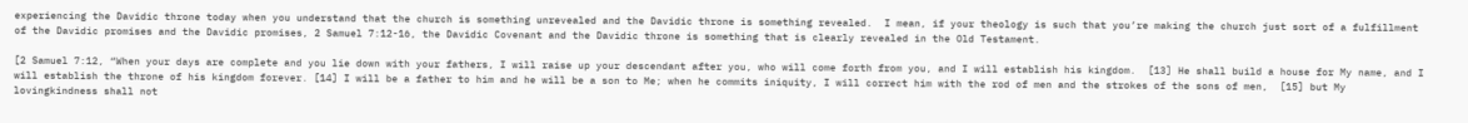experiencing the Davidic throne today when you understand that the church is something unrevealed and the Davidic throne is something revealed.  I mean, if your theology is such that you’re making the church just sort of a fulfillment of the Davidic promises and the Davidic promises, 2 Samuel 7:12-16, the Davidic Covenant and the Davidic throne is something that is clearly revealed in the Old Testament.

[2 Samuel 7:12, “When your days are complete and you lie down with your fathers, I will raise up your descendant after you, who will come forth from you, and I will establish his kingdom.  [13] He shall build a house for My name, and I will establish the throne of his kingdom forever. [14] I will be a father to him and he will be a son to Me; when he commits iniquity, I will correct him with the rod of men and the strokes of the sons of men,  [15] but My lovingkindness shall not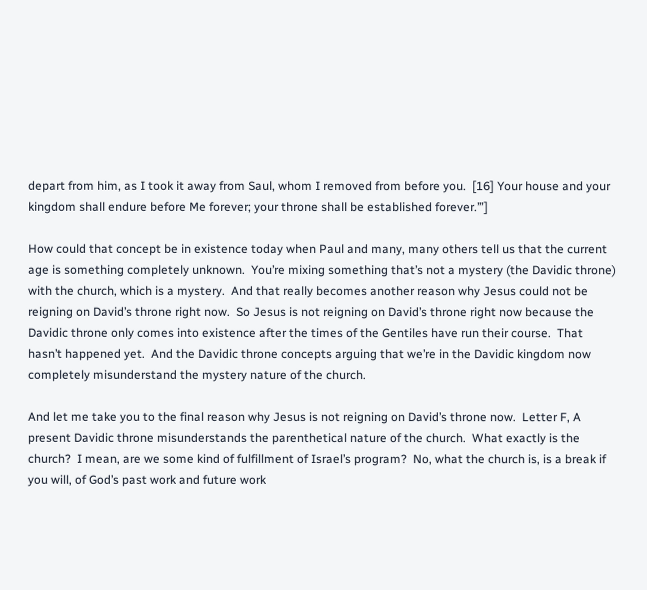depart from him, as I took it away from Saul, whom I removed from before you.  [16] Your house and your kingdom shall endure before Me forever; your throne shall be established forever.’”]

How could that concept be in existence today when Paul and many, many others tell us that the current age is something completely unknown.  You’re mixing something that’s not a mystery (the Davidic throne) with the church, which is a mystery.  And that really becomes another reason why Jesus could not be reigning on David’s throne right now.  So Jesus is not reigning on David’s throne right now because the Davidic throne only comes into existence after the times of the Gentiles have run their course.  That hasn’t happened yet.  And the Davidic throne concepts arguing that we’re in the Davidic kingdom now completely misunderstand the mystery nature of the church.

And let me take you to the final reason why Jesus is not reigning on David’s throne now.  Letter F, A present Davidic throne misunderstands the parenthetical nature of the church.  What exactly is the church?  I mean, are we some kind of fulfillment of Israel’s program?  No, what the church is, is a break if you will, of God’s past work and future work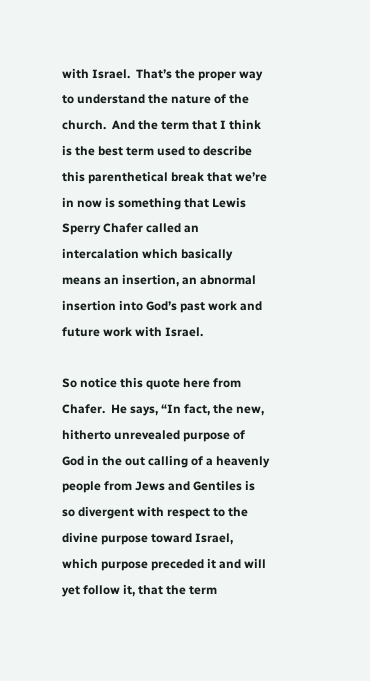with Israel.  That’s the proper way to understand the nature of the church.  And the term that I think is the best term used to describe this parenthetical break that we’re in now is something that Lewis Sperry Chafer called an intercalation which basically means an insertion, an abnormal insertion into God’s past work and future work with Israel.

So notice this quote here from Chafer.  He says, “In fact, the new, hitherto unrevealed purpose of God in the out calling of a heavenly people from Jews and Gentiles is so divergent with respect to the divine purpose toward Israel, which purpose preceded it and will yet follow it, that the term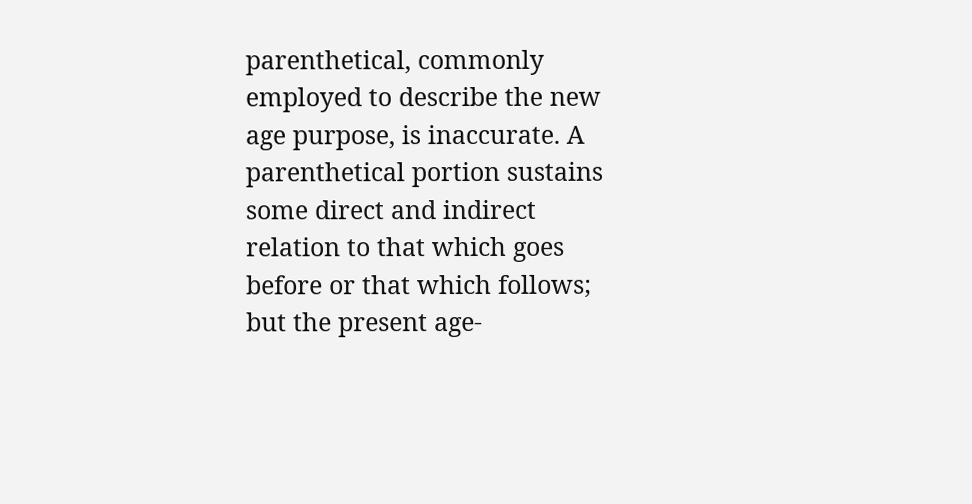parenthetical, commonly employed to describe the new age purpose, is inaccurate. A parenthetical portion sustains some direct and indirect relation to that which goes before or that which follows; but the present age-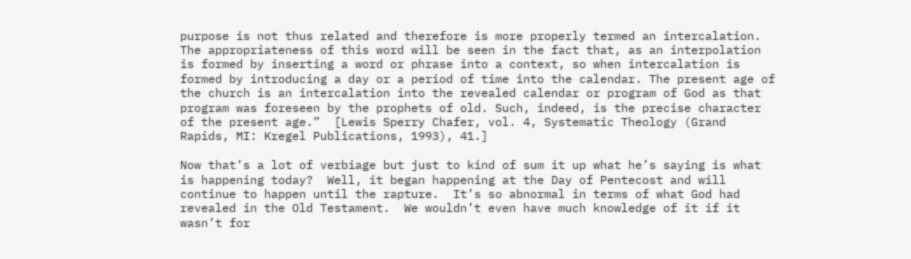purpose is not thus related and therefore is more properly termed an intercalation. The appropriateness of this word will be seen in the fact that, as an interpolation is formed by inserting a word or phrase into a context, so when intercalation is formed by introducing a day or a period of time into the calendar. The present age of the church is an intercalation into the revealed calendar or program of God as that program was foreseen by the prophets of old. Such, indeed, is the precise character of the present age.”  [Lewis Sperry Chafer, vol. 4, Systematic Theology (Grand Rapids, MI: Kregel Publications, 1993), 41.]

Now that’s a lot of verbiage but just to kind of sum it up what he’s saying is what is happening today?  Well, it began happening at the Day of Pentecost and will continue to happen until the rapture.  It’s so abnormal in terms of what God had revealed in the Old Testament.  We wouldn’t even have much knowledge of it if it wasn’t for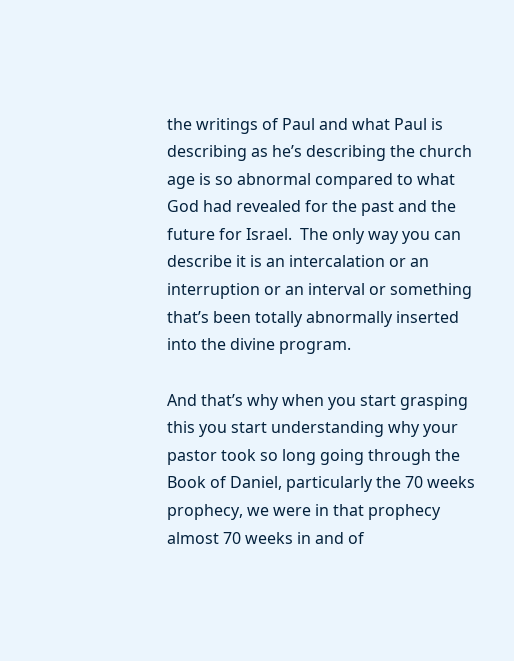the writings of Paul and what Paul is describing as he’s describing the church age is so abnormal compared to what God had revealed for the past and the future for Israel.  The only way you can describe it is an intercalation or an interruption or an interval or something that’s been totally abnormally inserted into the divine program.

And that’s why when you start grasping this you start understanding why your pastor took so long going through the Book of Daniel, particularly the 70 weeks prophecy, we were in that prophecy almost 70 weeks in and of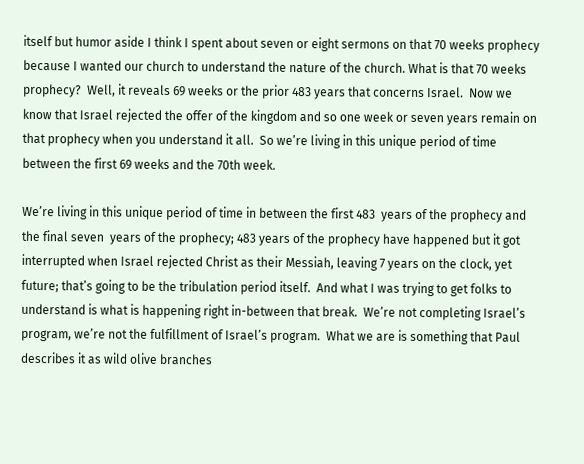itself but humor aside I think I spent about seven or eight sermons on that 70 weeks prophecy because I wanted our church to understand the nature of the church. What is that 70 weeks prophecy?  Well, it reveals 69 weeks or the prior 483 years that concerns Israel.  Now we know that Israel rejected the offer of the kingdom and so one week or seven years remain on that prophecy when you understand it all.  So we’re living in this unique period of time between the first 69 weeks and the 70th week.

We’re living in this unique period of time in between the first 483  years of the prophecy and the final seven  years of the prophecy; 483 years of the prophecy have happened but it got interrupted when Israel rejected Christ as their Messiah, leaving 7 years on the clock, yet future; that’s going to be the tribulation period itself.  And what I was trying to get folks to understand is what is happening right in-between that break.  We’re not completing Israel’s program, we’re not the fulfillment of Israel’s program.  What we are is something that Paul describes it as wild olive branches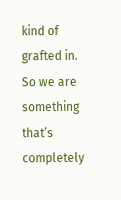kind of grafted in.  So we are something that’s completely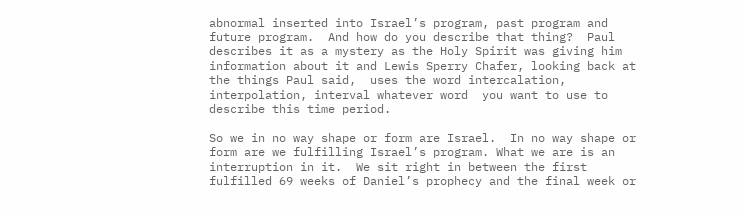abnormal inserted into Israel’s program, past program and future program.  And how do you describe that thing?  Paul describes it as a mystery as the Holy Spirit was giving him information about it and Lewis Sperry Chafer, looking back at the things Paul said,  uses the word intercalation, interpolation, interval whatever word  you want to use to describe this time period.

So we in no way shape or form are Israel.  In no way shape or form are we fulfilling Israel’s program. What we are is an interruption in it.  We sit right in between the first fulfilled 69 weeks of Daniel’s prophecy and the final week or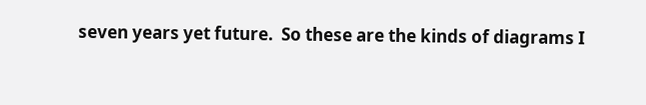seven years yet future.  So these are the kinds of diagrams I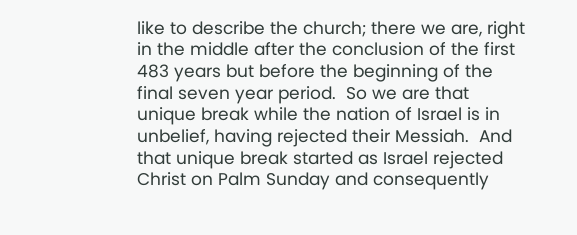like to describe the church; there we are, right in the middle after the conclusion of the first 483 years but before the beginning of the final seven year period.  So we are that unique break while the nation of Israel is in unbelief, having rejected their Messiah.  And that unique break started as Israel rejected Christ on Palm Sunday and consequently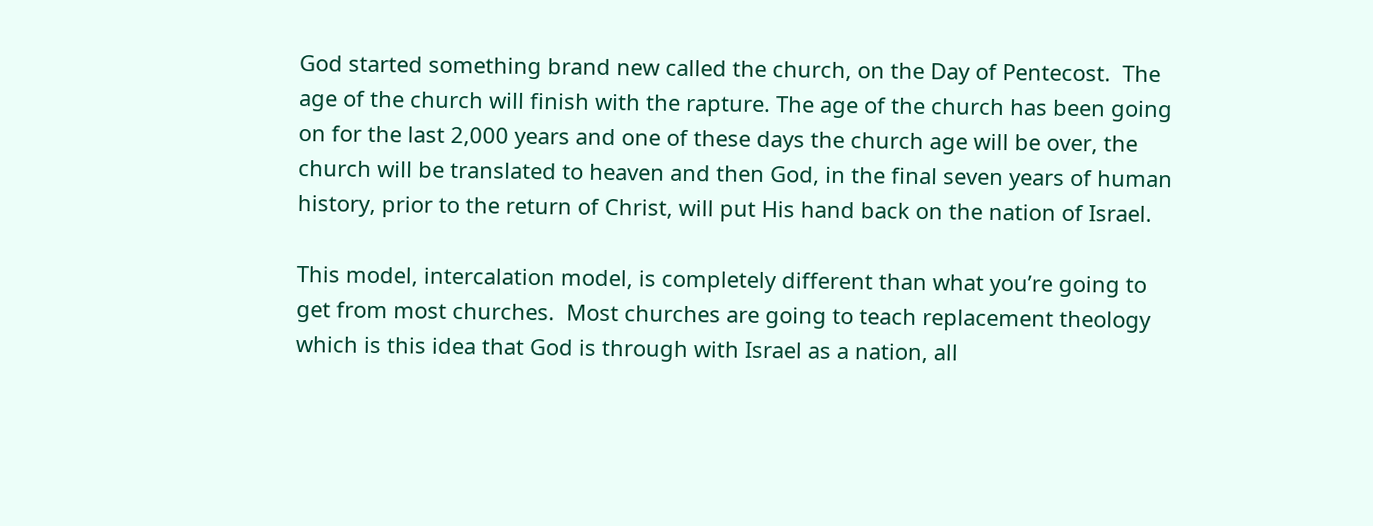God started something brand new called the church, on the Day of Pentecost.  The age of the church will finish with the rapture. The age of the church has been going on for the last 2,000 years and one of these days the church age will be over, the church will be translated to heaven and then God, in the final seven years of human history, prior to the return of Christ, will put His hand back on the nation of Israel.

This model, intercalation model, is completely different than what you’re going to get from most churches.  Most churches are going to teach replacement theology which is this idea that God is through with Israel as a nation, all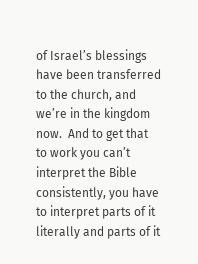of Israel’s blessings have been transferred to the church, and we’re in the kingdom now.  And to get that to work you can’t interpret the Bible consistently, you have to interpret parts of it literally and parts of it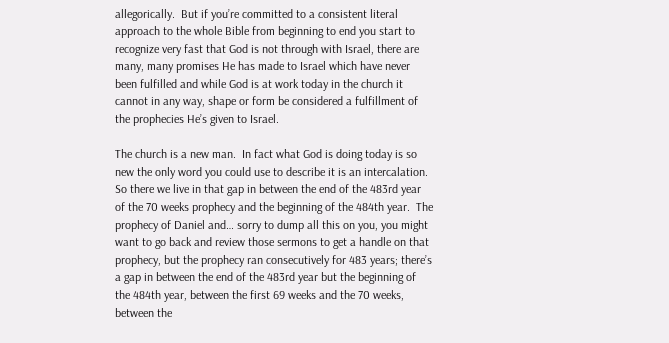allegorically.  But if you’re committed to a consistent literal approach to the whole Bible from beginning to end you start to recognize very fast that God is not through with Israel, there are many, many promises He has made to Israel which have never been fulfilled and while God is at work today in the church it cannot in any way, shape or form be considered a fulfillment of the prophecies He’s given to Israel.

The church is a new man.  In fact what God is doing today is so new the only word you could use to describe it is an intercalation.  So there we live in that gap in between the end of the 483rd year of the 70 weeks prophecy and the beginning of the 484th year.  The prophecy of Daniel and… sorry to dump all this on you, you might want to go back and review those sermons to get a handle on that prophecy, but the prophecy ran consecutively for 483 years; there’s a gap in between the end of the 483rd year but the beginning of the 484th year, between the first 69 weeks and the 70 weeks, between the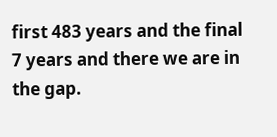first 483 years and the final 7 years and there we are in the gap.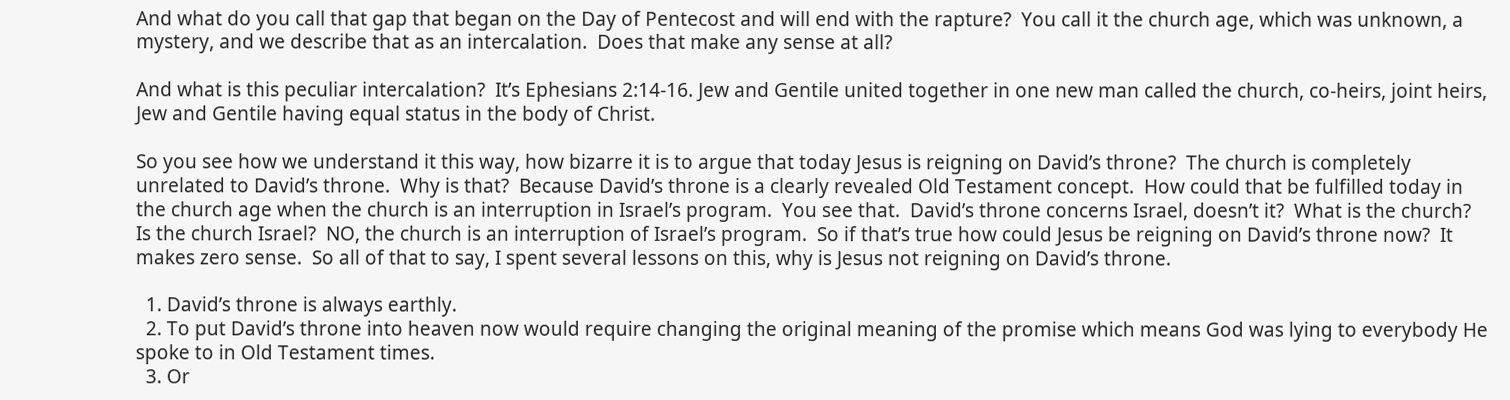And what do you call that gap that began on the Day of Pentecost and will end with the rapture?  You call it the church age, which was unknown, a mystery, and we describe that as an intercalation.  Does that make any sense at all?

And what is this peculiar intercalation?  It’s Ephesians 2:14-16. Jew and Gentile united together in one new man called the church, co-heirs, joint heirs, Jew and Gentile having equal status in the body of Christ.

So you see how we understand it this way, how bizarre it is to argue that today Jesus is reigning on David’s throne?  The church is completely unrelated to David’s throne.  Why is that?  Because David’s throne is a clearly revealed Old Testament concept.  How could that be fulfilled today in the church age when the church is an interruption in Israel’s program.  You see that.  David’s throne concerns Israel, doesn’t it?  What is the church?  Is the church Israel?  NO, the church is an interruption of Israel’s program.  So if that’s true how could Jesus be reigning on David’s throne now?  It makes zero sense.  So all of that to say, I spent several lessons on this, why is Jesus not reigning on David’s throne.

  1. David’s throne is always earthly.
  2. To put David’s throne into heaven now would require changing the original meaning of the promise which means God was lying to everybody He spoke to in Old Testament times.
  3. Or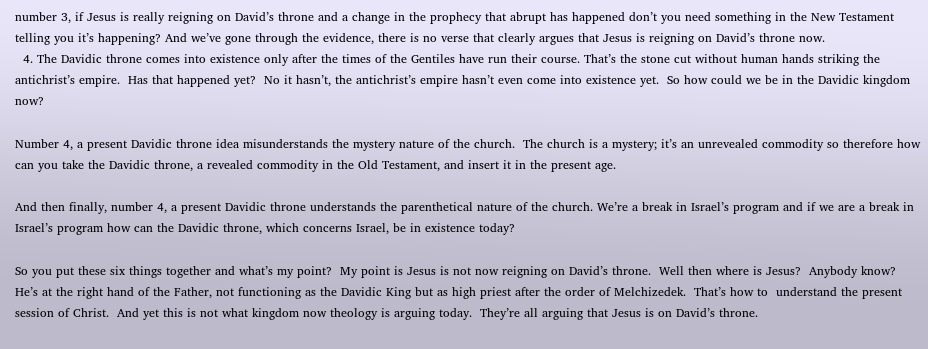number 3, if Jesus is really reigning on David’s throne and a change in the prophecy that abrupt has happened don’t you need something in the New Testament telling you it’s happening? And we’ve gone through the evidence, there is no verse that clearly argues that Jesus is reigning on David’s throne now.
  4. The Davidic throne comes into existence only after the times of the Gentiles have run their course. That’s the stone cut without human hands striking the antichrist’s empire.  Has that happened yet?  No it hasn’t, the antichrist’s empire hasn’t even come into existence yet.  So how could we be in the Davidic kingdom now?

Number 4, a present Davidic throne idea misunderstands the mystery nature of the church.  The church is a mystery; it’s an unrevealed commodity so therefore how can you take the Davidic throne, a revealed commodity in the Old Testament, and insert it in the present age.

And then finally, number 4, a present Davidic throne understands the parenthetical nature of the church. We’re a break in Israel’s program and if we are a break in Israel’s program how can the Davidic throne, which concerns Israel, be in existence today?

So you put these six things together and what’s my point?  My point is Jesus is not now reigning on David’s throne.  Well then where is Jesus?  Anybody know?  He’s at the right hand of the Father, not functioning as the Davidic King but as high priest after the order of Melchizedek.  That’s how to  understand the present session of Christ.  And yet this is not what kingdom now theology is arguing today.  They’re all arguing that Jesus is on David’s throne.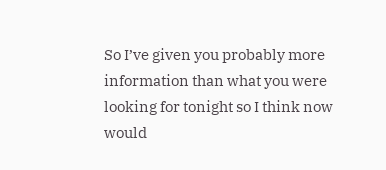So I’ve given you probably more information than what you were looking for tonight so I think now would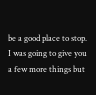be a good place to stop.  I was going to give you a few more things but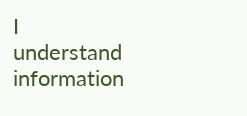I understand information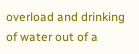overload and drinking of water out of a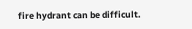fire hydrant can be difficult.